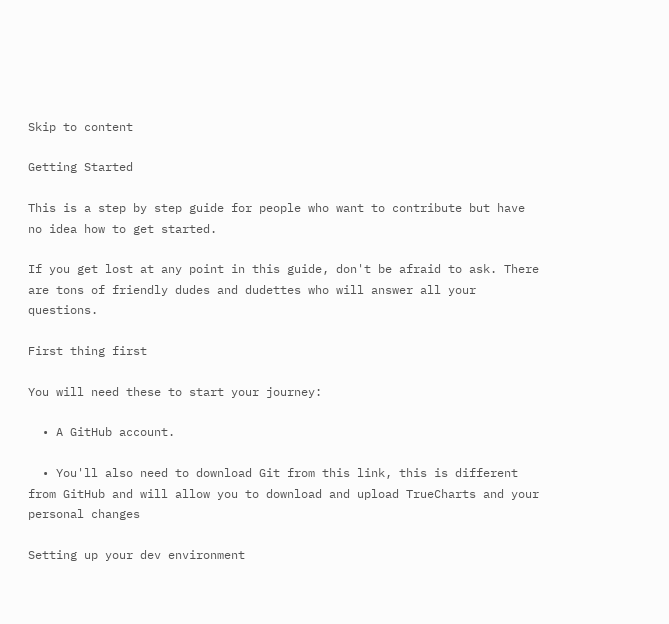Skip to content

Getting Started

This is a step by step guide for people who want to contribute but have no idea how to get started.

If you get lost at any point in this guide, don't be afraid to ask. There are tons of friendly dudes and dudettes who will answer all your questions.

First thing first

You will need these to start your journey:

  • A GitHub account.

  • You'll also need to download Git from this link, this is different from GitHub and will allow you to download and upload TrueCharts and your personal changes

Setting up your dev environment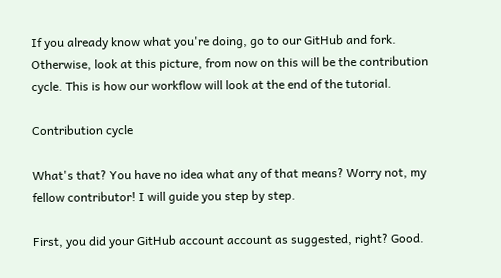If you already know what you're doing, go to our GitHub and fork. Otherwise, look at this picture, from now on this will be the contribution cycle. This is how our workflow will look at the end of the tutorial.

Contribution cycle

What's that? You have no idea what any of that means? Worry not, my fellow contributor! I will guide you step by step.

First, you did your GitHub account account as suggested, right? Good.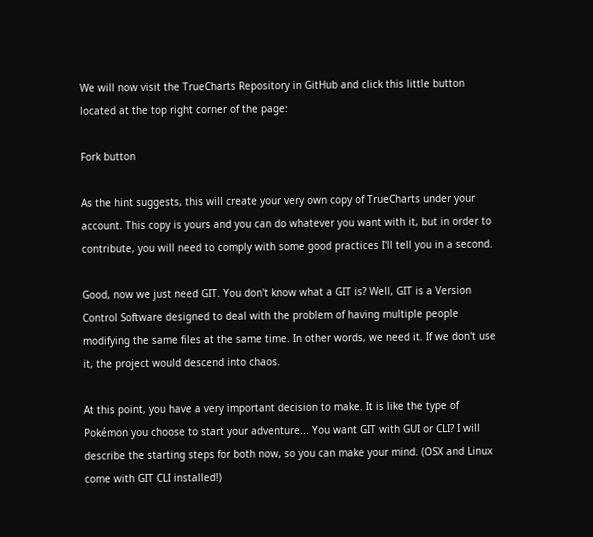We will now visit the TrueCharts Repository in GitHub and click this little button located at the top right corner of the page:

Fork button

As the hint suggests, this will create your very own copy of TrueCharts under your account. This copy is yours and you can do whatever you want with it, but in order to contribute, you will need to comply with some good practices I'll tell you in a second.

Good, now we just need GIT. You don't know what a GIT is? Well, GIT is a Version Control Software designed to deal with the problem of having multiple people modifying the same files at the same time. In other words, we need it. If we don't use it, the project would descend into chaos.

At this point, you have a very important decision to make. It is like the type of Pokémon you choose to start your adventure... You want GIT with GUI or CLI? I will describe the starting steps for both now, so you can make your mind. (OSX and Linux come with GIT CLI installed!)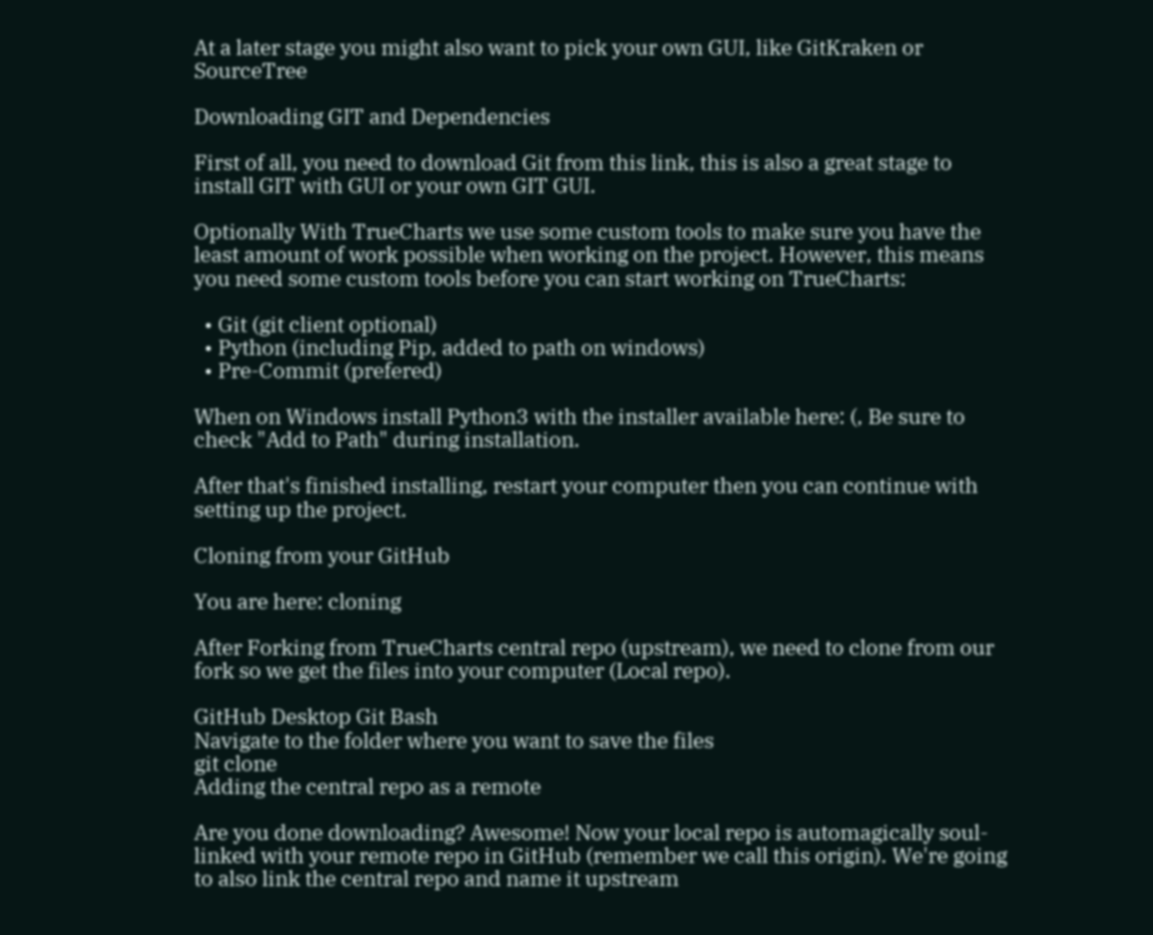At a later stage you might also want to pick your own GUI, like GitKraken or SourceTree

Downloading GIT and Dependencies

First of all, you need to download Git from this link, this is also a great stage to install GIT with GUI or your own GIT GUI.

Optionally With TrueCharts we use some custom tools to make sure you have the least amount of work possible when working on the project. However, this means you need some custom tools before you can start working on TrueCharts:

  • Git (git client optional)
  • Python (including Pip, added to path on windows)
  • Pre-Commit (prefered)

When on Windows install Python3 with the installer available here: (, Be sure to check "Add to Path" during installation.

After that's finished installing, restart your computer then you can continue with setting up the project.

Cloning from your GitHub

You are here: cloning

After Forking from TrueCharts central repo (upstream), we need to clone from our fork so we get the files into your computer (Local repo).

GitHub Desktop Git Bash
Navigate to the folder where you want to save the files
git clone
Adding the central repo as a remote

Are you done downloading? Awesome! Now your local repo is automagically soul-linked with your remote repo in GitHub (remember we call this origin). We're going to also link the central repo and name it upstream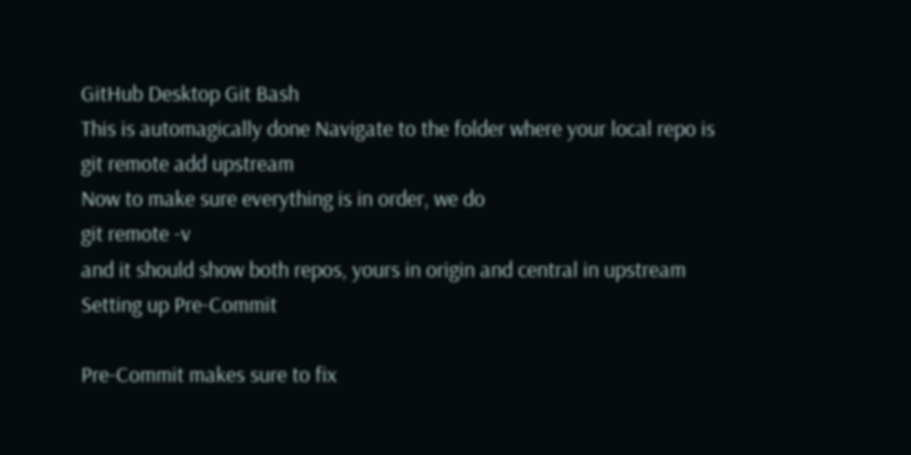GitHub Desktop Git Bash
This is automagically done Navigate to the folder where your local repo is
git remote add upstream
Now to make sure everything is in order, we do
git remote -v
and it should show both repos, yours in origin and central in upstream
Setting up Pre-Commit

Pre-Commit makes sure to fix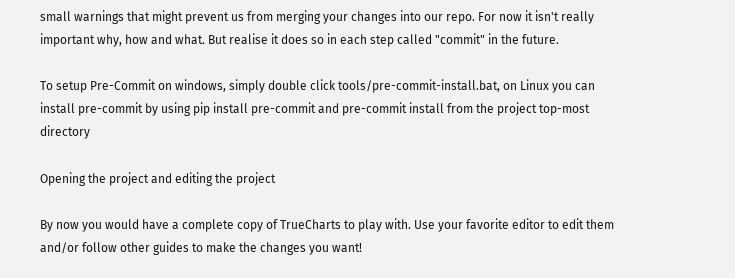small warnings that might prevent us from merging your changes into our repo. For now it isn't really important why, how and what. But realise it does so in each step called "commit" in the future.

To setup Pre-Commit on windows, simply double click tools/pre-commit-install.bat, on Linux you can install pre-commit by using pip install pre-commit and pre-commit install from the project top-most directory

Opening the project and editing the project

By now you would have a complete copy of TrueCharts to play with. Use your favorite editor to edit them and/or follow other guides to make the changes you want!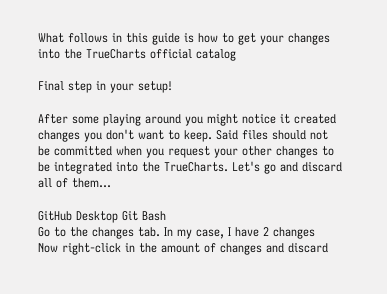What follows in this guide is how to get your changes into the TrueCharts official catalog

Final step in your setup!

After some playing around you might notice it created changes you don't want to keep. Said files should not be committed when you request your other changes to be integrated into the TrueCharts. Let's go and discard all of them...

GitHub Desktop Git Bash
Go to the changes tab. In my case, I have 2 changes
Now right-click in the amount of changes and discard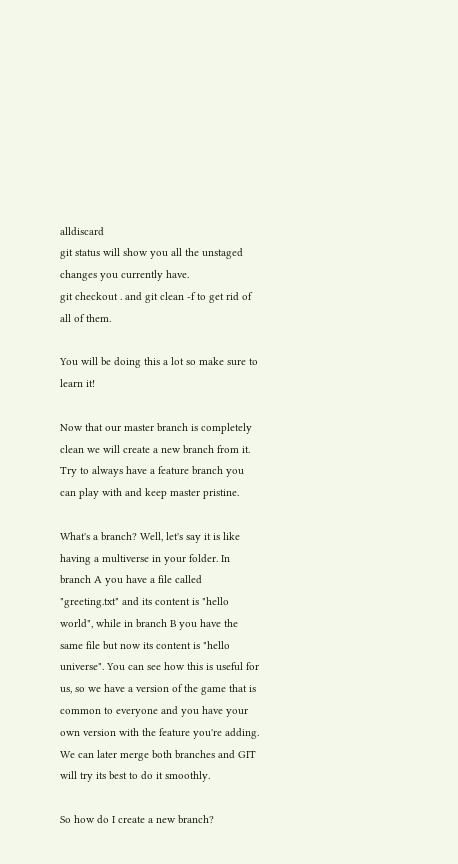alldiscard
git status will show you all the unstaged changes you currently have.
git checkout . and git clean -f to get rid of all of them.

You will be doing this a lot so make sure to learn it!

Now that our master branch is completely clean we will create a new branch from it. Try to always have a feature branch you can play with and keep master pristine.

What's a branch? Well, let's say it is like having a multiverse in your folder. In branch A you have a file called "greeting.txt" and its content is "hello world", while in branch B you have the same file but now its content is "hello universe". You can see how this is useful for us, so we have a version of the game that is common to everyone and you have your own version with the feature you're adding. We can later merge both branches and GIT will try its best to do it smoothly.

So how do I create a new branch?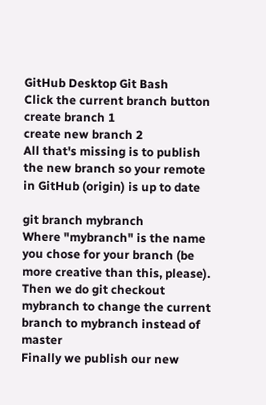GitHub Desktop Git Bash
Click the current branch button
create branch 1
create new branch 2
All that's missing is to publish the new branch so your remote in GitHub (origin) is up to date

git branch mybranch
Where "mybranch" is the name you chose for your branch (be more creative than this, please).
Then we do git checkout mybranch to change the current branch to mybranch instead of master
Finally we publish our new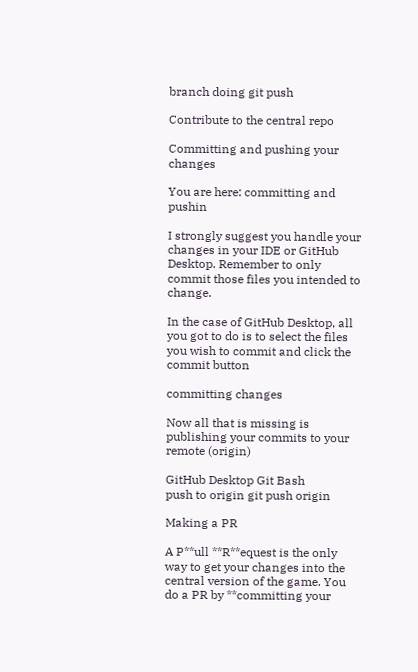branch doing git push

Contribute to the central repo

Committing and pushing your changes

You are here: committing and pushin

I strongly suggest you handle your changes in your IDE or GitHub Desktop. Remember to only commit those files you intended to change.

In the case of GitHub Desktop, all you got to do is to select the files you wish to commit and click the commit button

committing changes

Now all that is missing is publishing your commits to your remote (origin)

GitHub Desktop Git Bash
push to origin git push origin

Making a PR

A P**ull **R**equest is the only way to get your changes into the central version of the game. You do a PR by **committing your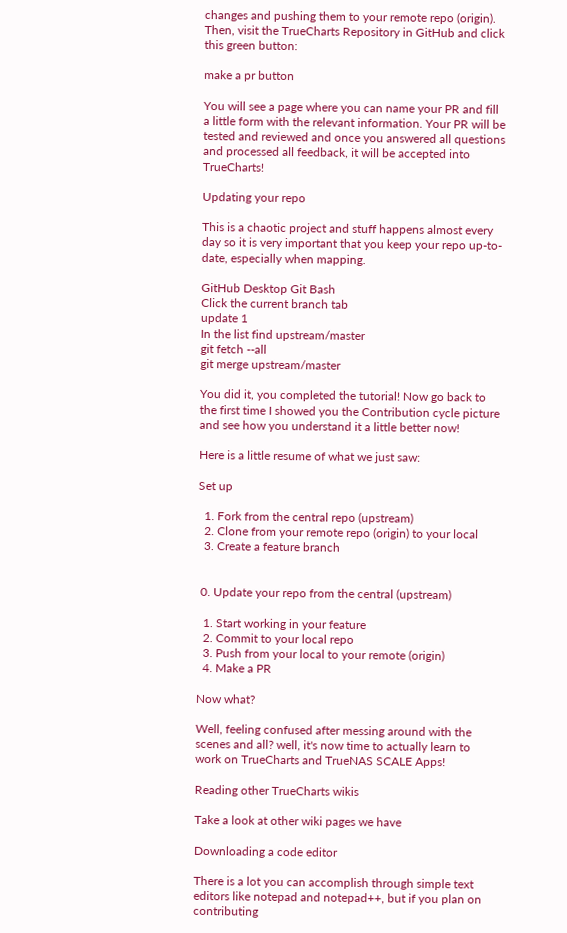changes and pushing them to your remote repo (origin). Then, visit the TrueCharts Repository in GitHub and click this green button:

make a pr button

You will see a page where you can name your PR and fill a little form with the relevant information. Your PR will be tested and reviewed and once you answered all questions and processed all feedback, it will be accepted into TrueCharts!

Updating your repo

This is a chaotic project and stuff happens almost every day so it is very important that you keep your repo up-to-date, especially when mapping.

GitHub Desktop Git Bash
Click the current branch tab
update 1
In the list find upstream/master
git fetch --all
git merge upstream/master

You did it, you completed the tutorial! Now go back to the first time I showed you the Contribution cycle picture and see how you understand it a little better now!

Here is a little resume of what we just saw:

Set up

  1. Fork from the central repo (upstream)
  2. Clone from your remote repo (origin) to your local
  3. Create a feature branch


 0. Update your repo from the central (upstream)

  1. Start working in your feature
  2. Commit to your local repo
  3. Push from your local to your remote (origin)
  4. Make a PR

Now what?

Well, feeling confused after messing around with the scenes and all? well, it's now time to actually learn to work on TrueCharts and TrueNAS SCALE Apps!

Reading other TrueCharts wikis

Take a look at other wiki pages we have

Downloading a code editor

There is a lot you can accomplish through simple text editors like notepad and notepad++, but if you plan on contributing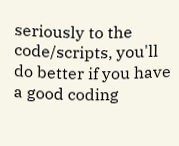seriously to the code/scripts, you'll do better if you have a good coding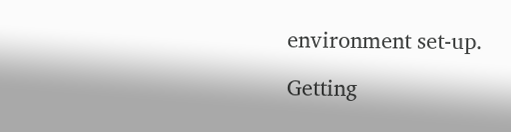environment set-up.

Getting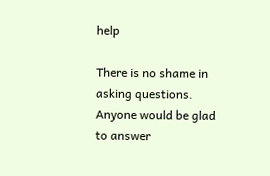help

There is no shame in asking questions. Anyone would be glad to answer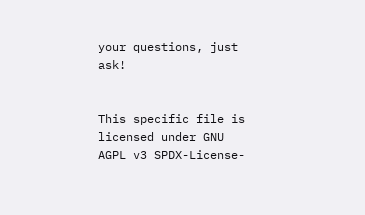your questions, just ask!


This specific file is licensed under GNU AGPL v3 SPDX-License-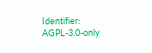Identifier: AGPL-3.0-only